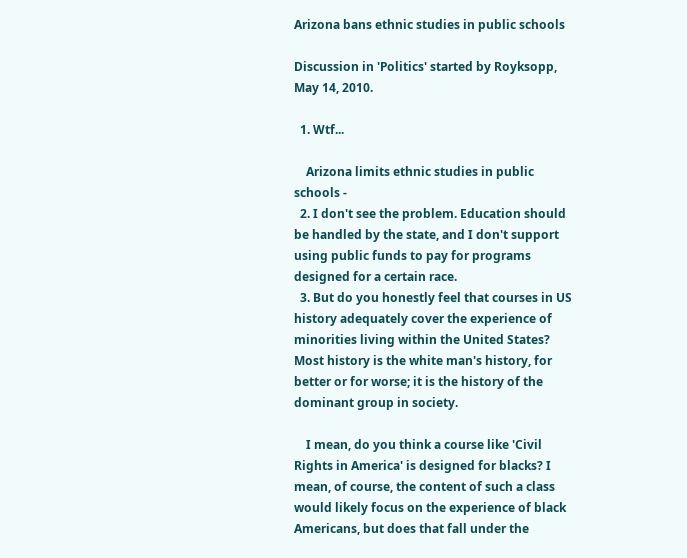Arizona bans ethnic studies in public schools

Discussion in 'Politics' started by Royksopp, May 14, 2010.

  1. Wtf...

    Arizona limits ethnic studies in public schools -
  2. I don't see the problem. Education should be handled by the state, and I don't support using public funds to pay for programs designed for a certain race.
  3. But do you honestly feel that courses in US history adequately cover the experience of minorities living within the United States? Most history is the white man's history, for better or for worse; it is the history of the dominant group in society.

    I mean, do you think a course like 'Civil Rights in America' is designed for blacks? I mean, of course, the content of such a class would likely focus on the experience of black Americans, but does that fall under the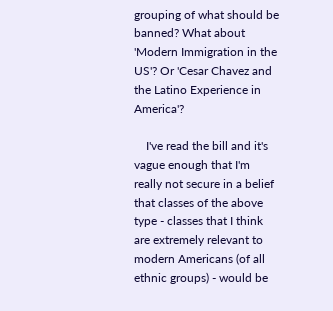grouping of what should be banned? What about 'Modern Immigration in the US'? Or 'Cesar Chavez and the Latino Experience in America'?

    I've read the bill and it's vague enough that I'm really not secure in a belief that classes of the above type - classes that I think are extremely relevant to modern Americans (of all ethnic groups) - would be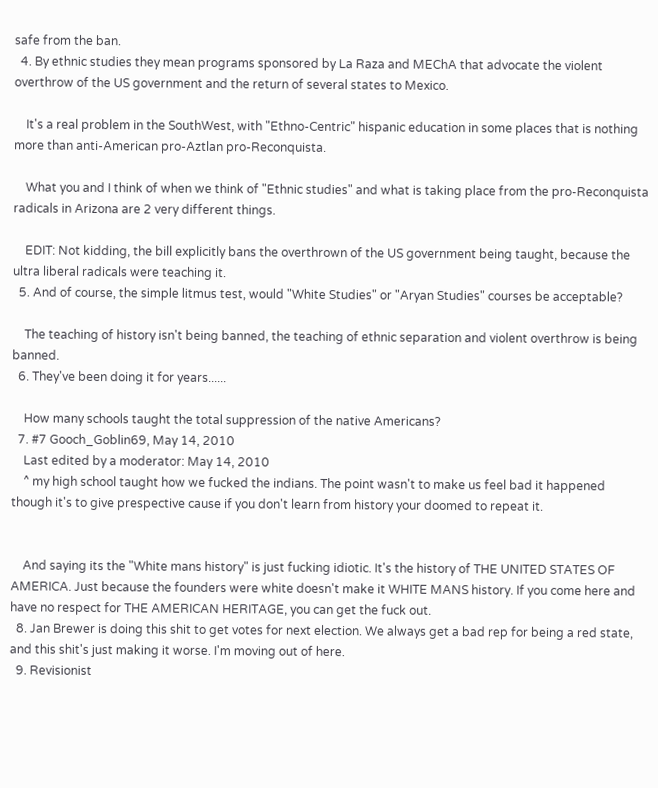safe from the ban.
  4. By ethnic studies they mean programs sponsored by La Raza and MEChA that advocate the violent overthrow of the US government and the return of several states to Mexico.

    It's a real problem in the SouthWest, with "Ethno-Centric" hispanic education in some places that is nothing more than anti-American pro-Aztlan pro-Reconquista.

    What you and I think of when we think of "Ethnic studies" and what is taking place from the pro-Reconquista radicals in Arizona are 2 very different things.

    EDIT: Not kidding, the bill explicitly bans the overthrown of the US government being taught, because the ultra liberal radicals were teaching it.
  5. And of course, the simple litmus test, would "White Studies" or "Aryan Studies" courses be acceptable?

    The teaching of history isn't being banned, the teaching of ethnic separation and violent overthrow is being banned.
  6. They've been doing it for years......

    How many schools taught the total suppression of the native Americans?
  7. #7 Gooch_Goblin69, May 14, 2010
    Last edited by a moderator: May 14, 2010
    ^ my high school taught how we fucked the indians. The point wasn't to make us feel bad it happened though it's to give prespective cause if you don't learn from history your doomed to repeat it.


    And saying its the "White mans history" is just fucking idiotic. It's the history of THE UNITED STATES OF AMERICA. Just because the founders were white doesn't make it WHITE MANS history. If you come here and have no respect for THE AMERICAN HERITAGE, you can get the fuck out.
  8. Jan Brewer is doing this shit to get votes for next election. We always get a bad rep for being a red state, and this shit's just making it worse. I'm moving out of here.
  9. Revisionist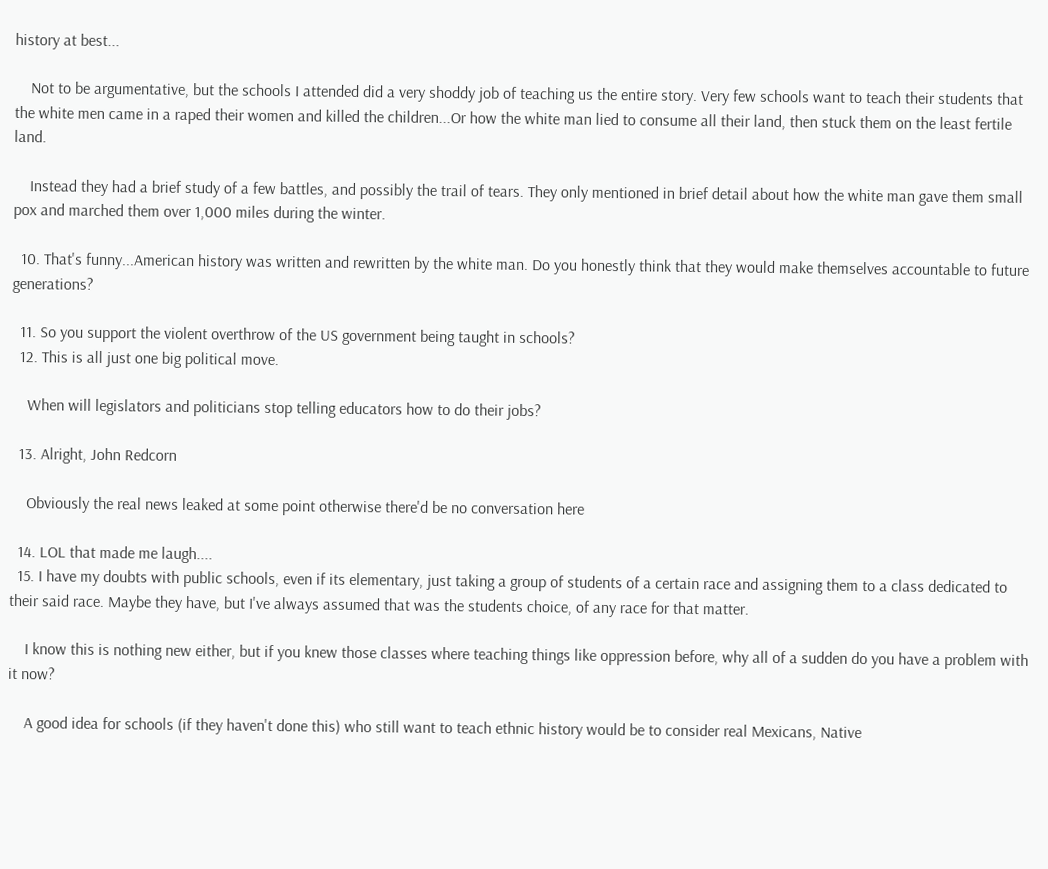history at best...

    Not to be argumentative, but the schools I attended did a very shoddy job of teaching us the entire story. Very few schools want to teach their students that the white men came in a raped their women and killed the children...Or how the white man lied to consume all their land, then stuck them on the least fertile land.

    Instead they had a brief study of a few battles, and possibly the trail of tears. They only mentioned in brief detail about how the white man gave them small pox and marched them over 1,000 miles during the winter.

  10. That's funny...American history was written and rewritten by the white man. Do you honestly think that they would make themselves accountable to future generations?

  11. So you support the violent overthrow of the US government being taught in schools?
  12. This is all just one big political move.

    When will legislators and politicians stop telling educators how to do their jobs?

  13. Alright, John Redcorn

    Obviously the real news leaked at some point otherwise there'd be no conversation here

  14. LOL that made me laugh....
  15. I have my doubts with public schools, even if its elementary, just taking a group of students of a certain race and assigning them to a class dedicated to their said race. Maybe they have, but I've always assumed that was the students choice, of any race for that matter.

    I know this is nothing new either, but if you knew those classes where teaching things like oppression before, why all of a sudden do you have a problem with it now?

    A good idea for schools (if they haven't done this) who still want to teach ethnic history would be to consider real Mexicans, Native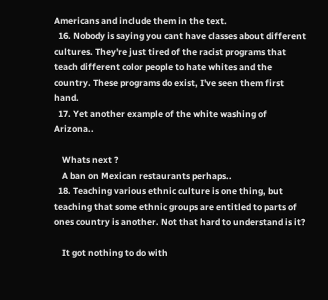Americans and include them in the text.
  16. Nobody is saying you cant have classes about different cultures. They're just tired of the racist programs that teach different color people to hate whites and the country. These programs do exist, I've seen them first hand.
  17. Yet another example of the white washing of Arizona..

    Whats next ?
    A ban on Mexican restaurants perhaps..
  18. Teaching various ethnic culture is one thing, but teaching that some ethnic groups are entitled to parts of ones country is another. Not that hard to understand is it?

    It got nothing to do with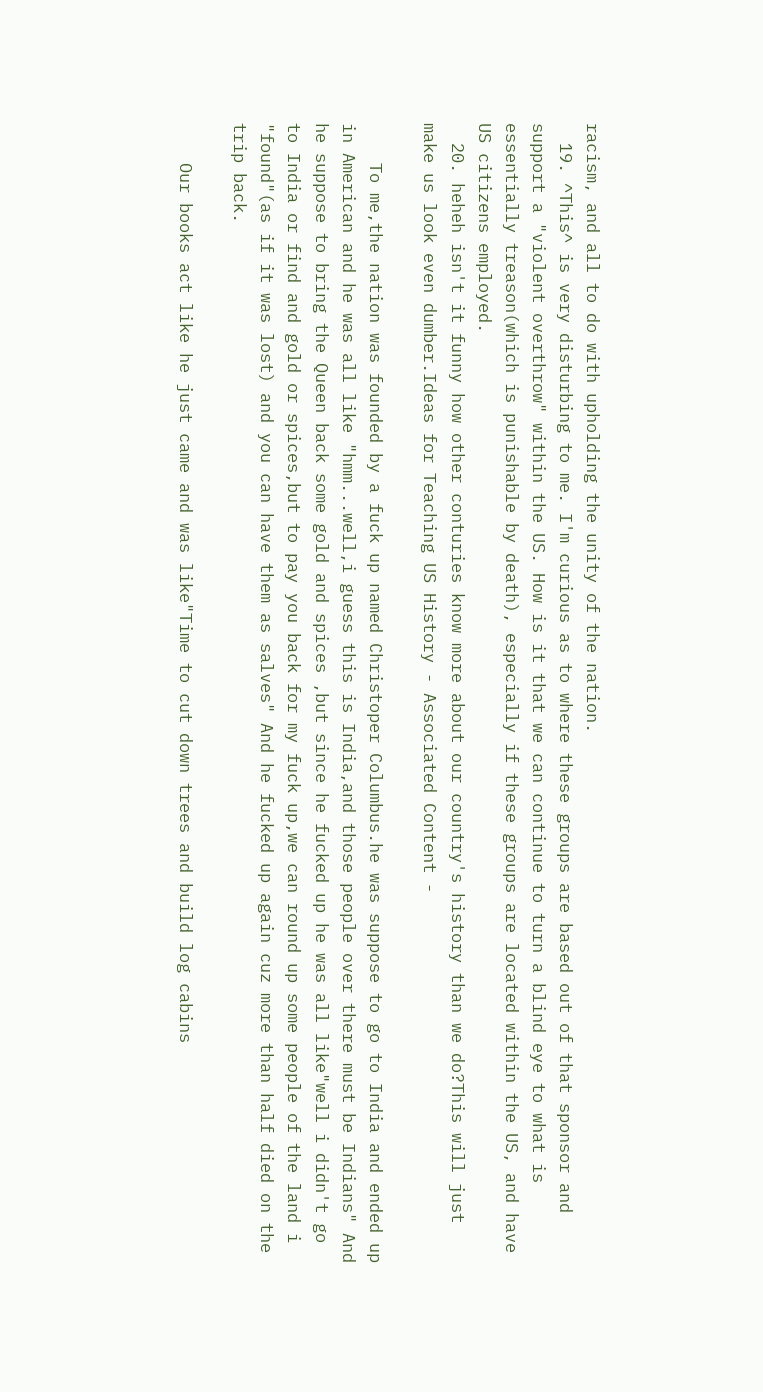racism, and all to do with upholding the unity of the nation.
  19. ^This^ is very disturbing to me. I'm curious as to where these groups are based out of that sponsor and support a "violent overthrow" within the US. How is it that we can continue to turn a blind eye to what is essentially treason(which is punishable by death), especially if these groups are located within the US, and have US citizens employed.
  20. heheh isn't it funny how other conturies know more about our country's history than we do?This will just make us look even dumber.Ideas for Teaching US History - Associated Content -

    To me,the nation was founded by a fuck up named Christoper Columbus.he was suppose to go to India and ended up in American and he was all like "hmm...well,i guess this is India,and those people over there must be Indians" And he suppose to bring the Queen back some gold and spices ,but since he fucked up he was all like"well i didn't go to India or find and gold or spices,but to pay you back for my fuck up,we can round up some people of the land i "found"(as if it was lost) and you can have them as salves" And he fucked up again cuz more than half died on the trip back.

    Our books act like he just came and was like"Time to cut down trees and build log cabins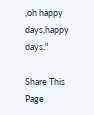,oh happy days,happy days."

Share This Page